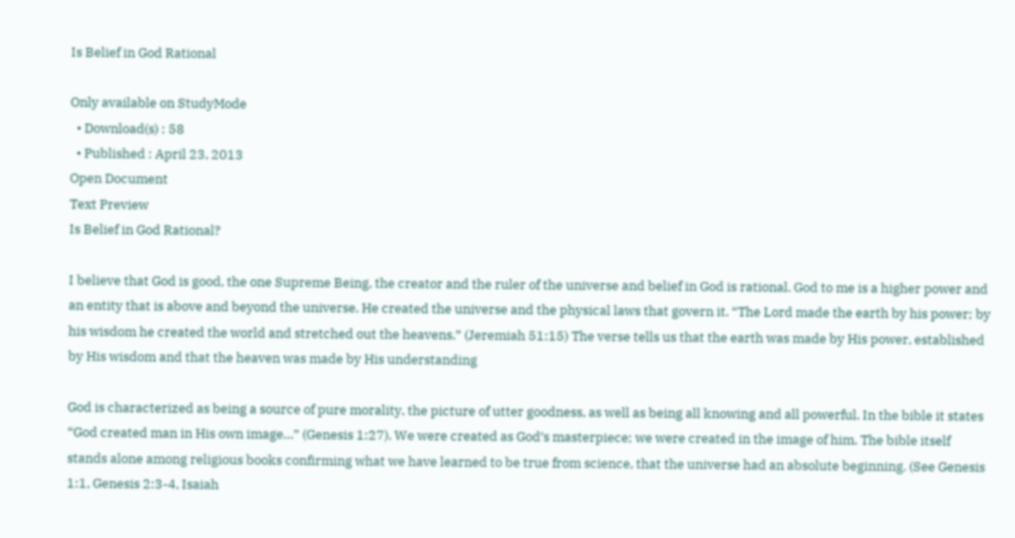Is Belief in God Rational

Only available on StudyMode
  • Download(s) : 58
  • Published : April 23, 2013
Open Document
Text Preview
Is Belief in God Rational?

I believe that God is good, the one Supreme Being, the creator and the ruler of the universe and belief in God is rational. God to me is a higher power and an entity that is above and beyond the universe. He created the universe and the physical laws that govern it. “The Lord made the earth by his power; by his wisdom he created the world and stretched out the heavens.” (Jeremiah 51:15) The verse tells us that the earth was made by His power, established by His wisdom and that the heaven was made by His understanding

God is characterized as being a source of pure morality, the picture of utter goodness, as well as being all knowing and all powerful. In the bible it states “God created man in His own image…” (Genesis 1:27). We were created as God’s masterpiece; we were created in the image of him. The bible itself stands alone among religious books confirming what we have learned to be true from science, that the universe had an absolute beginning. (See Genesis 1:1, Genesis 2:3-4, Isaiah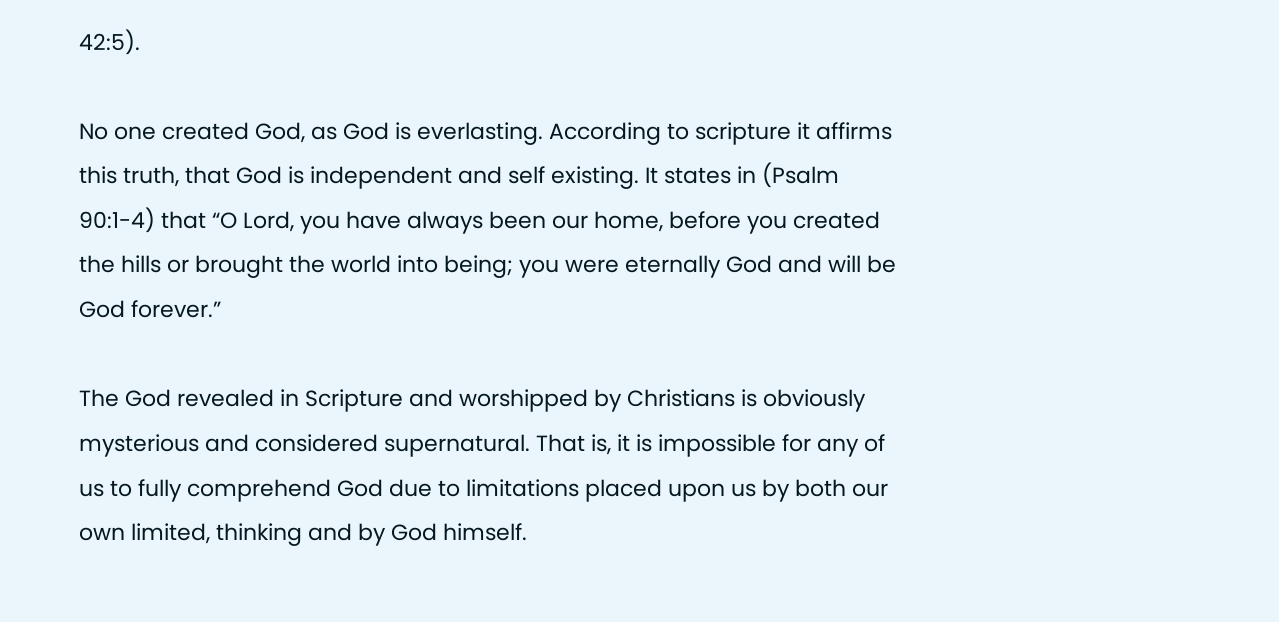42:5).

No one created God, as God is everlasting. According to scripture it affirms this truth, that God is independent and self existing. It states in (Psalm 90:1-4) that “O Lord, you have always been our home, before you created the hills or brought the world into being; you were eternally God and will be God forever.”

The God revealed in Scripture and worshipped by Christians is obviously mysterious and considered supernatural. That is, it is impossible for any of us to fully comprehend God due to limitations placed upon us by both our own limited, thinking and by God himself.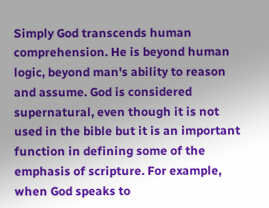Simply God transcends human comprehension. He is beyond human logic, beyond man's ability to reason and assume. God is considered supernatural, even though it is not used in the bible but it is an important function in defining some of the emphasis of scripture. For example, when God speaks to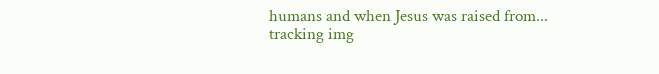humans and when Jesus was raised from...
tracking img